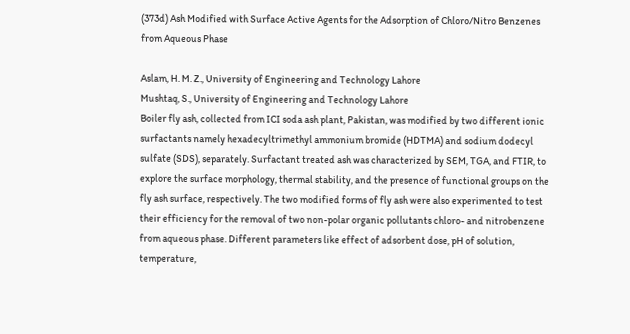(373d) Ash Modified with Surface Active Agents for the Adsorption of Chloro/Nitro Benzenes from Aqueous Phase

Aslam, H. M. Z., University of Engineering and Technology Lahore
Mushtaq, S., University of Engineering and Technology Lahore
Boiler fly ash, collected from ICI soda ash plant, Pakistan, was modified by two different ionic surfactants namely hexadecyltrimethyl ammonium bromide (HDTMA) and sodium dodecyl sulfate (SDS), separately. Surfactant treated ash was characterized by SEM, TGA, and FTIR, to explore the surface morphology, thermal stability, and the presence of functional groups on the fly ash surface, respectively. The two modified forms of fly ash were also experimented to test their efficiency for the removal of two non-polar organic pollutants chloro- and nitrobenzene from aqueous phase. Different parameters like effect of adsorbent dose, pH of solution, temperature,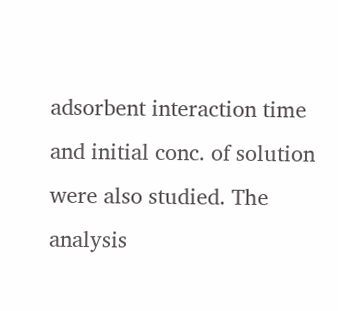adsorbent interaction time and initial conc. of solution were also studied. The analysis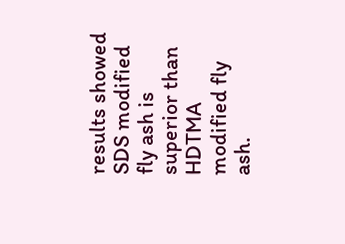results showed SDS modified fly ash is superior than HDTMA modified fly ash.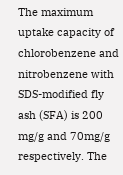The maximum uptake capacity of chlorobenzene and nitrobenzene with SDS-modified fly ash (SFA) is 200 mg/g and 70mg/g respectively. The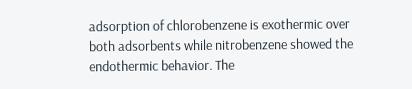adsorption of chlorobenzene is exothermic over both adsorbents while nitrobenzene showed the endothermic behavior. The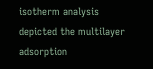isotherm analysis depicted the multilayer adsorption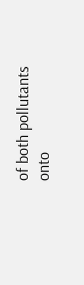of both pollutants onto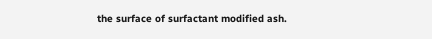the surface of surfactant modified ash.